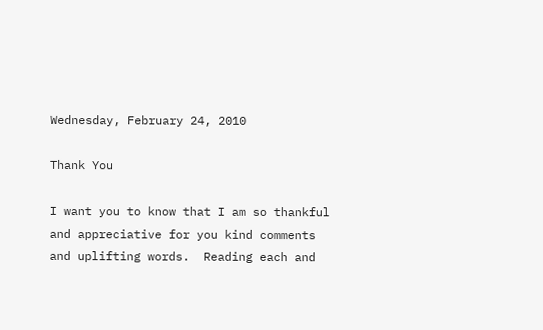Wednesday, February 24, 2010

Thank You

I want you to know that I am so thankful and appreciative for you kind comments and uplifting words.  Reading each and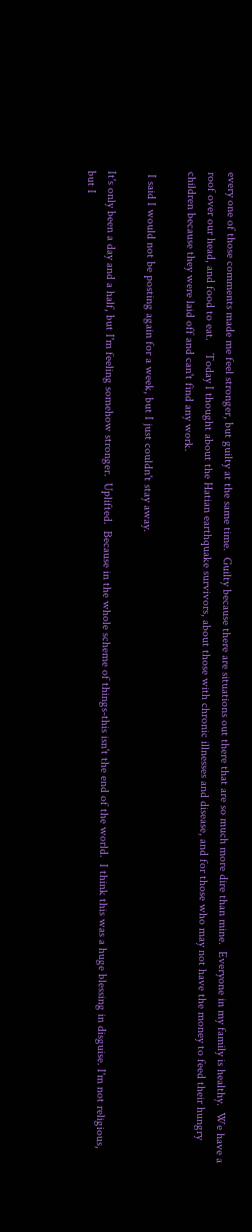every one of those comments made me feel stronger, but guilty at the same time.  Guilty because there are situations out there that are so much more dire than mine.  Everyone in my family is healthy.  We have a roof over our head, and food to eat.    Today I thought about the Hatian earthquake survivors, about those with chronic illnesses and disease, and for those who may not have the money to feed their hungry children because they were laid off and can't find any work.

 I said I would not be posting again for a week, but I just couldn't stay away.

It's only been a day and a half, but I'm feeling somehow stronger.  Uplifted.  Because in the whole scheme of things-this isn't the end of the world.  I think this was a huge blessing in disguise. I'm not religious, but I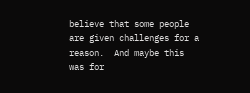believe that some people are given challenges for a reason.  And maybe this was for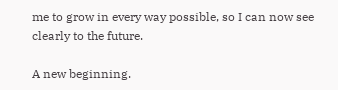me to grow in every way possible, so I can now see clearly to the future.

A new beginning.